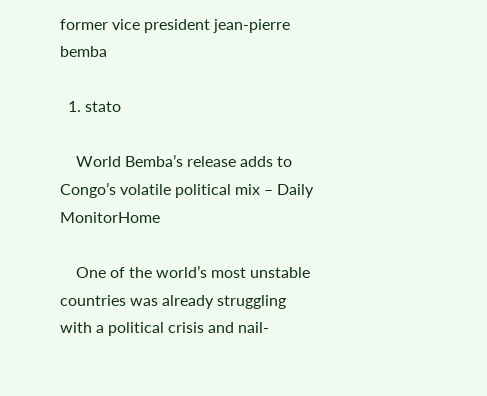former vice president jean-pierre bemba

  1. stato

    World Bemba’s release adds to Congo’s volatile political mix – Daily MonitorHome

    One of the world’s most unstable countries was already struggling with a political crisis and nail-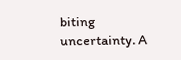biting uncertainty. A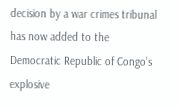decision by a war crimes tribunal has now added to the Democratic Republic of Congo’s explosive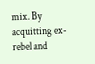mix. By acquitting ex-rebel and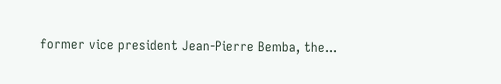former vice president Jean-Pierre Bemba, the...